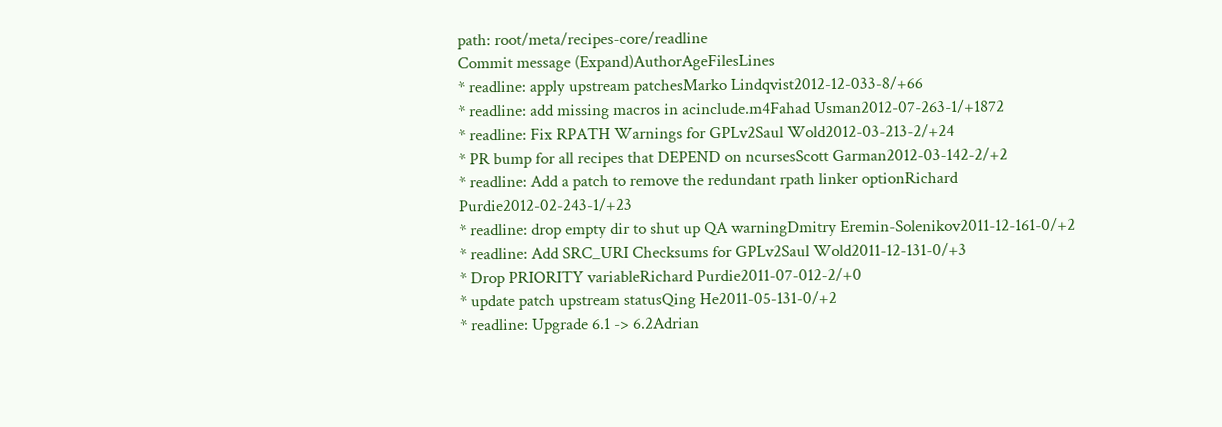path: root/meta/recipes-core/readline
Commit message (Expand)AuthorAgeFilesLines
* readline: apply upstream patchesMarko Lindqvist2012-12-033-8/+66
* readline: add missing macros in acinclude.m4Fahad Usman2012-07-263-1/+1872
* readline: Fix RPATH Warnings for GPLv2Saul Wold2012-03-213-2/+24
* PR bump for all recipes that DEPEND on ncursesScott Garman2012-03-142-2/+2
* readline: Add a patch to remove the redundant rpath linker optionRichard Purdie2012-02-243-1/+23
* readline: drop empty dir to shut up QA warningDmitry Eremin-Solenikov2011-12-161-0/+2
* readline: Add SRC_URI Checksums for GPLv2Saul Wold2011-12-131-0/+3
* Drop PRIORITY variableRichard Purdie2011-07-012-2/+0
* update patch upstream statusQing He2011-05-131-0/+2
* readline: Upgrade 6.1 -> 6.2Adrian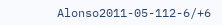Alonso2011-05-112-6/+6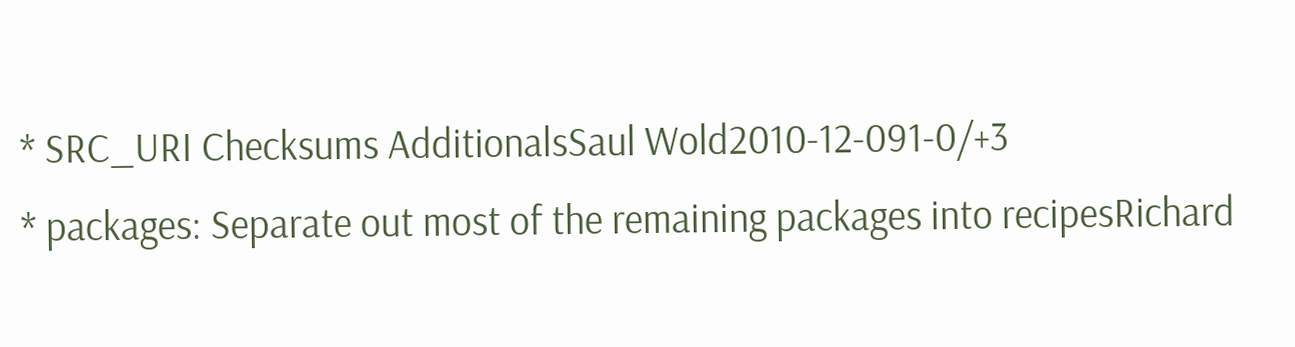* SRC_URI Checksums AdditionalsSaul Wold2010-12-091-0/+3
* packages: Separate out most of the remaining packages into recipesRichard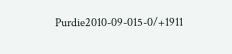Purdie2010-09-015-0/+1911